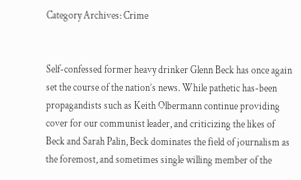Category Archives: Crime


Self-confessed former heavy drinker Glenn Beck has once again set the course of the nation’s news. While pathetic has-been propagandists such as Keith Olbermann continue providing cover for our communist leader, and criticizing the likes of Beck and Sarah Palin, Beck dominates the field of journalism as the foremost, and sometimes single willing member of the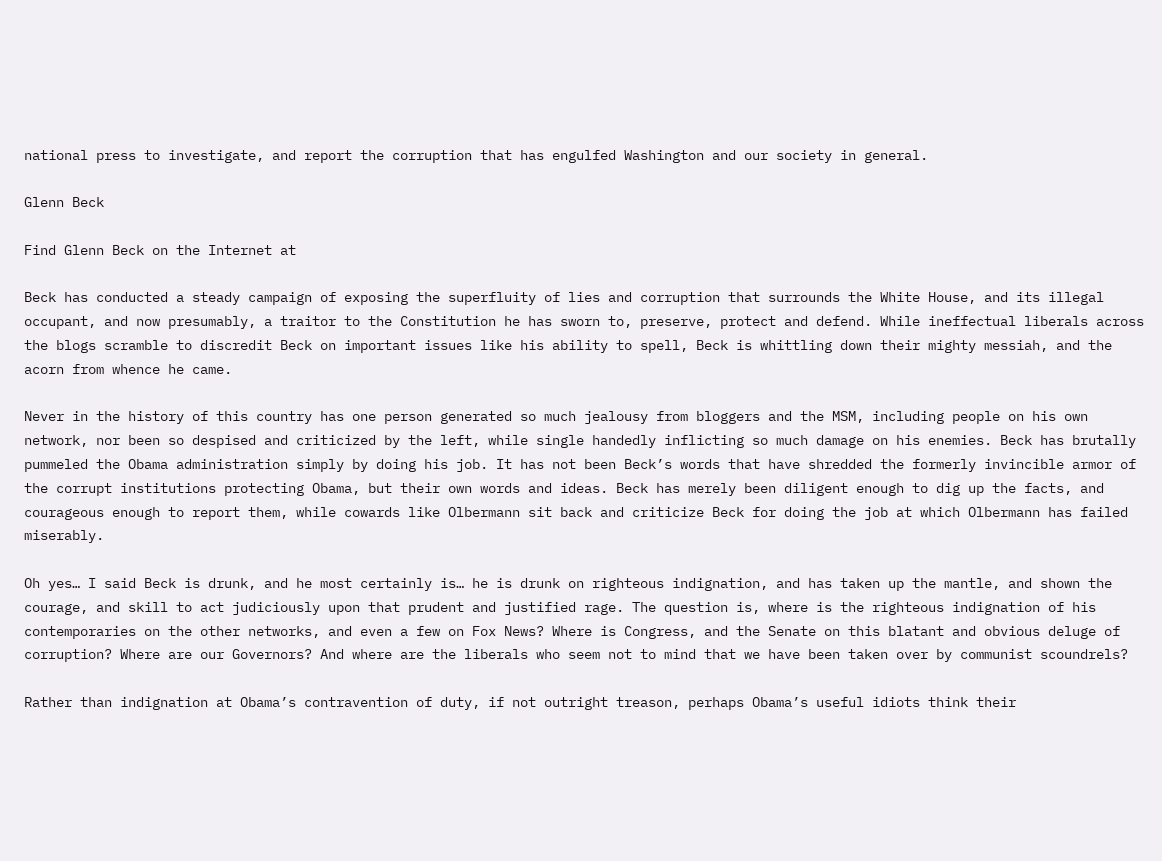national press to investigate, and report the corruption that has engulfed Washington and our society in general.

Glenn Beck

Find Glenn Beck on the Internet at

Beck has conducted a steady campaign of exposing the superfluity of lies and corruption that surrounds the White House, and its illegal occupant, and now presumably, a traitor to the Constitution he has sworn to, preserve, protect and defend. While ineffectual liberals across the blogs scramble to discredit Beck on important issues like his ability to spell, Beck is whittling down their mighty messiah, and the acorn from whence he came.

Never in the history of this country has one person generated so much jealousy from bloggers and the MSM, including people on his own network, nor been so despised and criticized by the left, while single handedly inflicting so much damage on his enemies. Beck has brutally pummeled the Obama administration simply by doing his job. It has not been Beck’s words that have shredded the formerly invincible armor of the corrupt institutions protecting Obama, but their own words and ideas. Beck has merely been diligent enough to dig up the facts, and courageous enough to report them, while cowards like Olbermann sit back and criticize Beck for doing the job at which Olbermann has failed miserably.

Oh yes… I said Beck is drunk, and he most certainly is… he is drunk on righteous indignation, and has taken up the mantle, and shown the courage, and skill to act judiciously upon that prudent and justified rage. The question is, where is the righteous indignation of his contemporaries on the other networks, and even a few on Fox News? Where is Congress, and the Senate on this blatant and obvious deluge of corruption? Where are our Governors? And where are the liberals who seem not to mind that we have been taken over by communist scoundrels?

Rather than indignation at Obama’s contravention of duty, if not outright treason, perhaps Obama’s useful idiots think their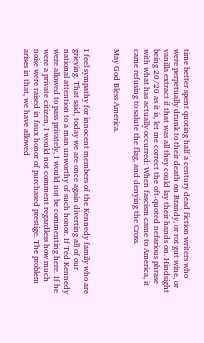time better spent quoting half a century dead fiction writers who were perpetually drunk to their death on Brandy, or rot gut wine, or vanilla extract if that was all they could lay their hands on. Hindsight being 20/20 as it is, let me correct the oft-quoted nefarious phrase with what has actually occurred: When fascism came to America, it came refusing to salute the flag, and denying the Cross.

May God Bless America.


I feel sympathy for innocent members of the Kennedy family who are grieving. That said, today we are once again diverting all of our national attention to a man unworthy of such honor. If Ted Kennedy were allowed to pass privately, I would not be commenting here. If he were a private citizen, I would not comment regardless how much noise were raised in faux honor of purchased prestige. The problem arises in that, we have allowed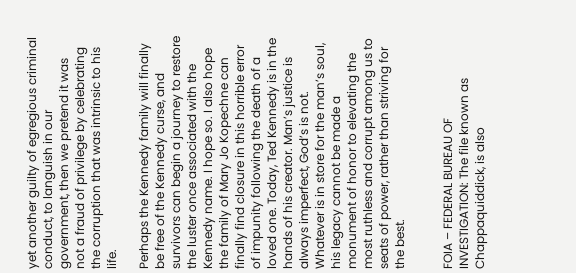yet another guilty of egregious criminal conduct, to languish in our government, then we pretend it was not a fraud of privilege by celebrating the corruption that was intrinsic to his life.

Perhaps the Kennedy family will finally be free of the Kennedy curse, and survivors can begin a journey to restore the luster once associated with the Kennedy name. I hope so. I also hope the family of Mary Jo Kopechne can finally find closure in this horrible error of impunity following the death of a loved one. Today, Ted Kennedy is in the hands of his creator. Man’s justice is always imperfect, God’s is not. Whatever is in store for the man’s soul, his legacy cannot be made a monument of honor to elevating the most ruthless and corrupt among us to seats of power, rather than striving for the best.


FOIA – FEDERAL BUREAU OF INVESTIGATION: The file known as Chappaquiddick, is also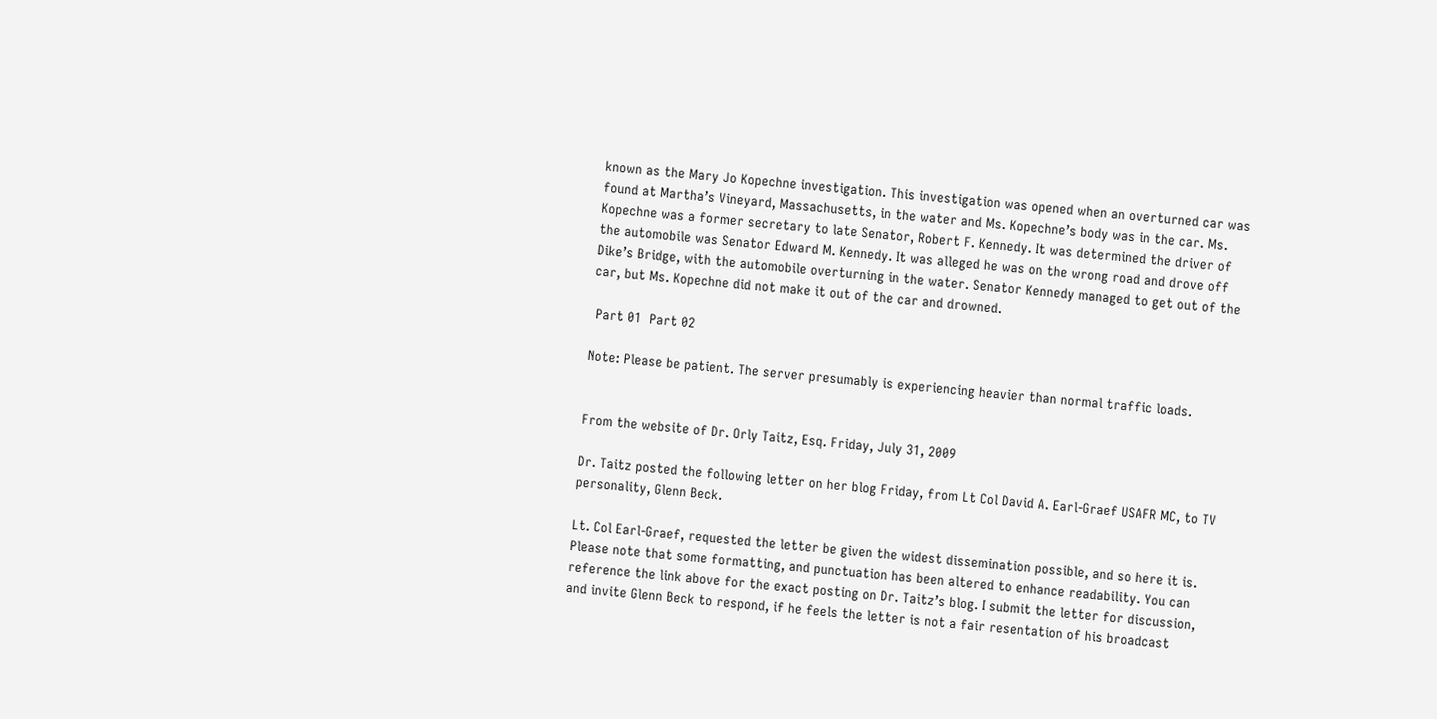known as the Mary Jo Kopechne investigation. This investigation was opened when an overturned car was found at Martha’s Vineyard, Massachusetts, in the water and Ms. Kopechne’s body was in the car. Ms. Kopechne was a former secretary to late Senator, Robert F. Kennedy. It was determined the driver of the automobile was Senator Edward M. Kennedy. It was alleged he was on the wrong road and drove off Dike’s Bridge, with the automobile overturning in the water. Senator Kennedy managed to get out of the car, but Ms. Kopechne did not make it out of the car and drowned.

 Part 01  Part 02

Note: Please be patient. The server presumably is experiencing heavier than normal traffic loads.


From the website of Dr. Orly Taitz, Esq. Friday, July 31, 2009

Dr. Taitz posted the following letter on her blog Friday, from Lt Col David A. Earl-Graef USAFR MC, to TV personality, Glenn Beck.

Lt. Col Earl-Graef, requested the letter be given the widest dissemination possible, and so here it is. Please note that some formatting, and punctuation has been altered to enhance readability. You can reference the link above for the exact posting on Dr. Taitz’s blog. I submit the letter for discussion, and invite Glenn Beck to respond, if he feels the letter is not a fair resentation of his broadcast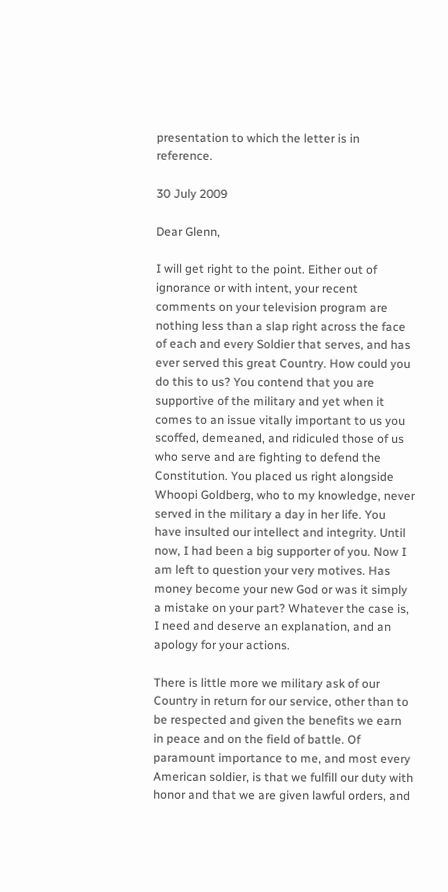presentation to which the letter is in reference.

30 July 2009

Dear Glenn,

I will get right to the point. Either out of ignorance or with intent, your recent comments on your television program are nothing less than a slap right across the face of each and every Soldier that serves, and has ever served this great Country. How could you do this to us? You contend that you are supportive of the military and yet when it comes to an issue vitally important to us you scoffed, demeaned, and ridiculed those of us who serve and are fighting to defend the Constitution. You placed us right alongside Whoopi Goldberg, who to my knowledge, never served in the military a day in her life. You have insulted our intellect and integrity. Until now, I had been a big supporter of you. Now I am left to question your very motives. Has money become your new God or was it simply a mistake on your part? Whatever the case is, I need and deserve an explanation, and an apology for your actions.

There is little more we military ask of our Country in return for our service, other than to be respected and given the benefits we earn in peace and on the field of battle. Of paramount importance to me, and most every American soldier, is that we fulfill our duty with honor and that we are given lawful orders, and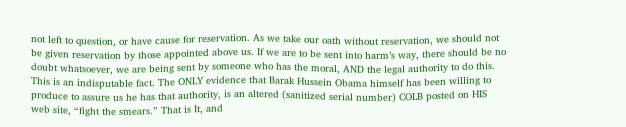not left to question, or have cause for reservation. As we take our oath without reservation, we should not be given reservation by those appointed above us. If we are to be sent into harm’s way, there should be no doubt whatsoever, we are being sent by someone who has the moral, AND the legal authority to do this. This is an indisputable fact. The ONLY evidence that Barak Hussein Obama himself has been willing to produce to assure us he has that authority, is an altered (sanitized serial number) COLB posted on HIS web site, “fight the smears.” That is It, and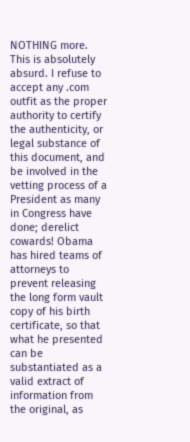NOTHING more. This is absolutely absurd. I refuse to accept any .com outfit as the proper authority to certify the authenticity, or legal substance of this document, and be involved in the vetting process of a President as many in Congress have done; derelict cowards! Obama has hired teams of attorneys to prevent releasing the long form vault copy of his birth certificate, so that what he presented can be substantiated as a valid extract of information from the original, as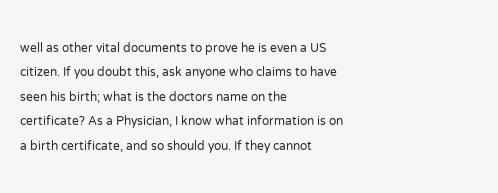well as other vital documents to prove he is even a US citizen. If you doubt this, ask anyone who claims to have seen his birth; what is the doctors name on the certificate? As a Physician, I know what information is on a birth certificate, and so should you. If they cannot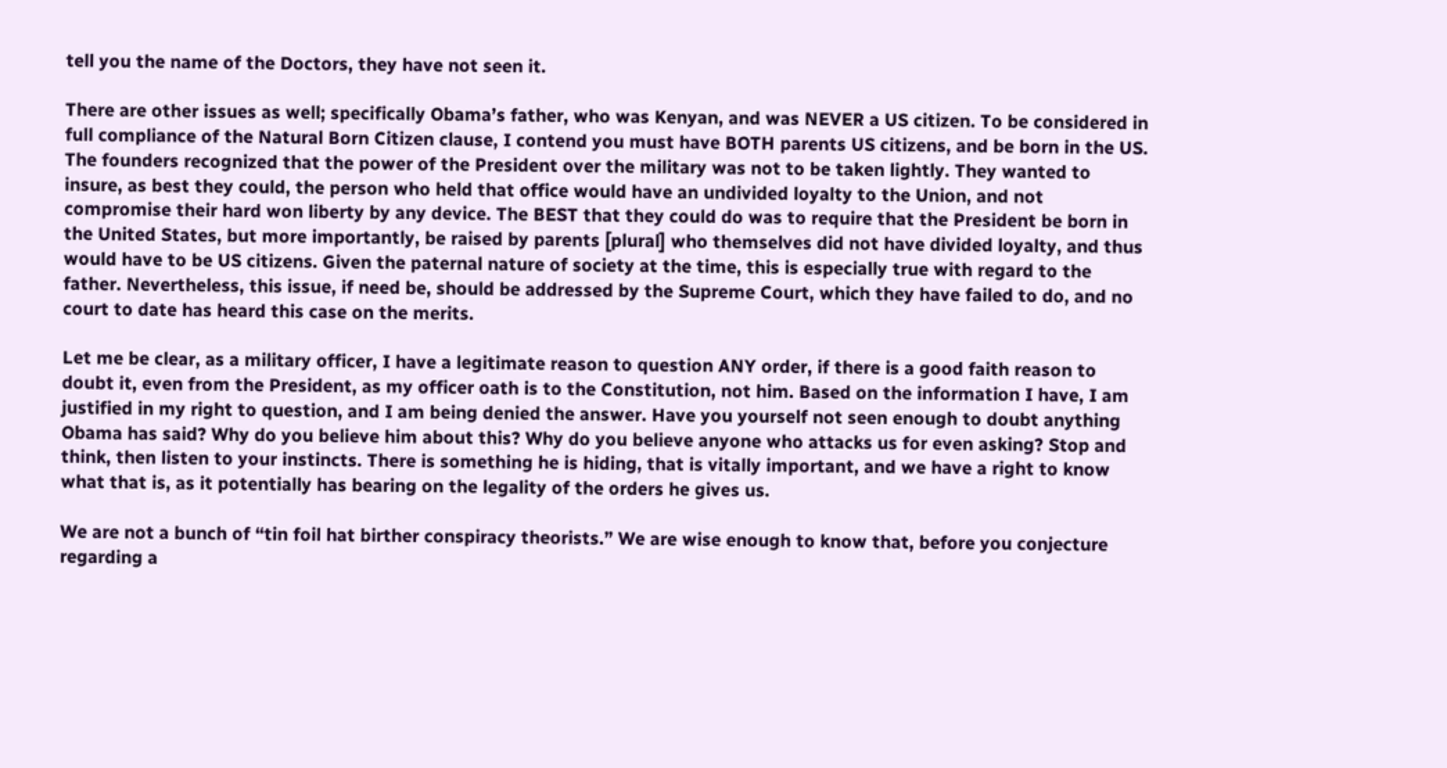tell you the name of the Doctors, they have not seen it.

There are other issues as well; specifically Obama’s father, who was Kenyan, and was NEVER a US citizen. To be considered in full compliance of the Natural Born Citizen clause, I contend you must have BOTH parents US citizens, and be born in the US. The founders recognized that the power of the President over the military was not to be taken lightly. They wanted to insure, as best they could, the person who held that office would have an undivided loyalty to the Union, and not compromise their hard won liberty by any device. The BEST that they could do was to require that the President be born in the United States, but more importantly, be raised by parents [plural] who themselves did not have divided loyalty, and thus would have to be US citizens. Given the paternal nature of society at the time, this is especially true with regard to the father. Nevertheless, this issue, if need be, should be addressed by the Supreme Court, which they have failed to do, and no court to date has heard this case on the merits.

Let me be clear, as a military officer, I have a legitimate reason to question ANY order, if there is a good faith reason to doubt it, even from the President, as my officer oath is to the Constitution, not him. Based on the information I have, I am justified in my right to question, and I am being denied the answer. Have you yourself not seen enough to doubt anything Obama has said? Why do you believe him about this? Why do you believe anyone who attacks us for even asking? Stop and think, then listen to your instincts. There is something he is hiding, that is vitally important, and we have a right to know what that is, as it potentially has bearing on the legality of the orders he gives us.

We are not a bunch of “tin foil hat birther conspiracy theorists.” We are wise enough to know that, before you conjecture regarding a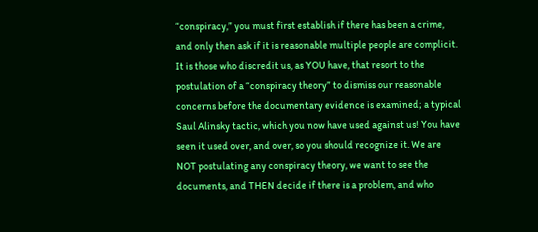“conspiracy,” you must first establish if there has been a crime, and only then ask if it is reasonable multiple people are complicit. It is those who discredit us, as YOU have, that resort to the postulation of a “conspiracy theory” to dismiss our reasonable concerns before the documentary evidence is examined; a typical Saul Alinsky tactic, which you now have used against us! You have seen it used over, and over, so you should recognize it. We are NOT postulating any conspiracy theory, we want to see the documents, and THEN decide if there is a problem, and who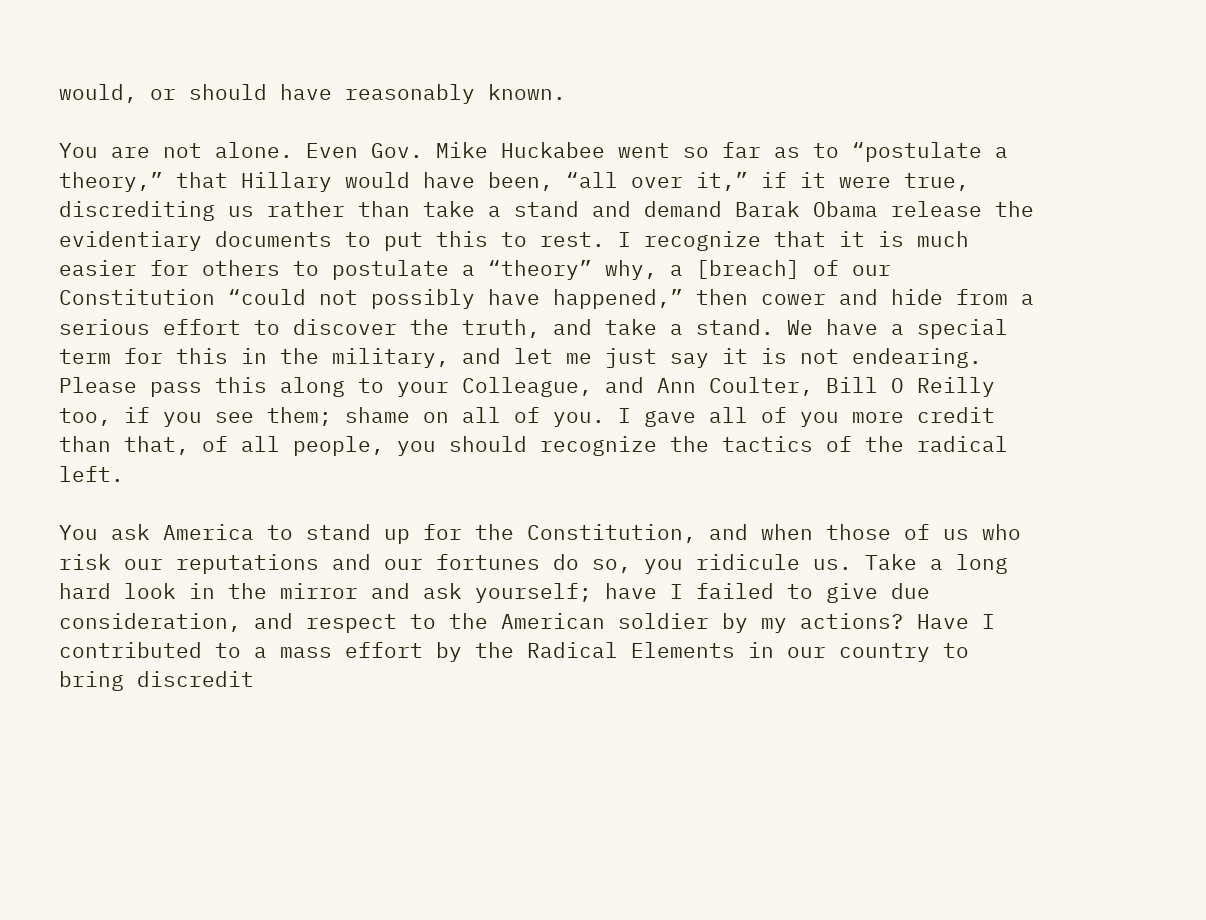would, or should have reasonably known.

You are not alone. Even Gov. Mike Huckabee went so far as to “postulate a theory,” that Hillary would have been, “all over it,” if it were true, discrediting us rather than take a stand and demand Barak Obama release the evidentiary documents to put this to rest. I recognize that it is much easier for others to postulate a “theory” why, a [breach] of our Constitution “could not possibly have happened,” then cower and hide from a serious effort to discover the truth, and take a stand. We have a special term for this in the military, and let me just say it is not endearing. Please pass this along to your Colleague, and Ann Coulter, Bill O Reilly too, if you see them; shame on all of you. I gave all of you more credit than that, of all people, you should recognize the tactics of the radical left.

You ask America to stand up for the Constitution, and when those of us who risk our reputations and our fortunes do so, you ridicule us. Take a long hard look in the mirror and ask yourself; have I failed to give due consideration, and respect to the American soldier by my actions? Have I contributed to a mass effort by the Radical Elements in our country to bring discredit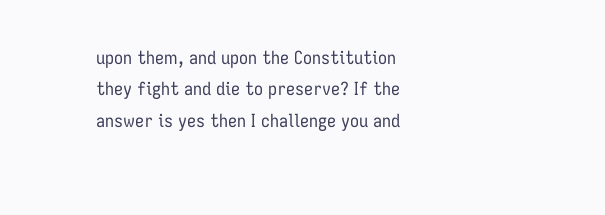upon them, and upon the Constitution they fight and die to preserve? If the answer is yes then I challenge you and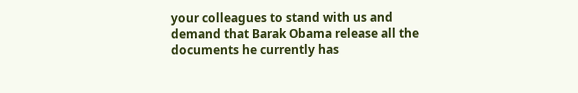your colleagues to stand with us and demand that Barak Obama release all the documents he currently has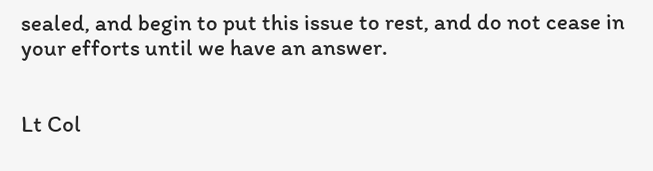sealed, and begin to put this issue to rest, and do not cease in your efforts until we have an answer.


Lt Col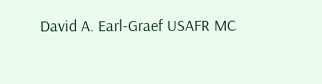David A. Earl-Graef USAFR MC